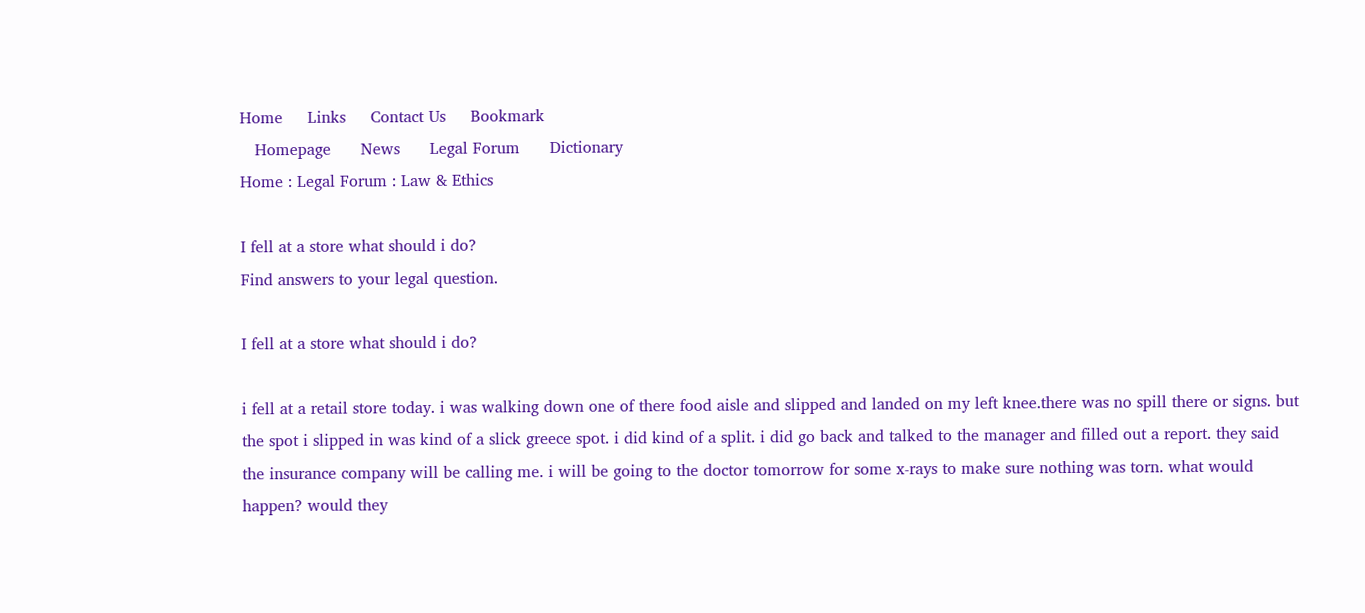Home     Links     Contact Us     Bookmark
   Homepage      News      Legal Forum      Dictionary
Home : Legal Forum : Law & Ethics

I fell at a store what should i do?
Find answers to your legal question.

I fell at a store what should i do?

i fell at a retail store today. i was walking down one of there food aisle and slipped and landed on my left knee.there was no spill there or signs. but the spot i slipped in was kind of a slick greece spot. i did kind of a split. i did go back and talked to the manager and filled out a report. they said the insurance company will be calling me. i will be going to the doctor tomorrow for some x-rays to make sure nothing was torn. what would happen? would they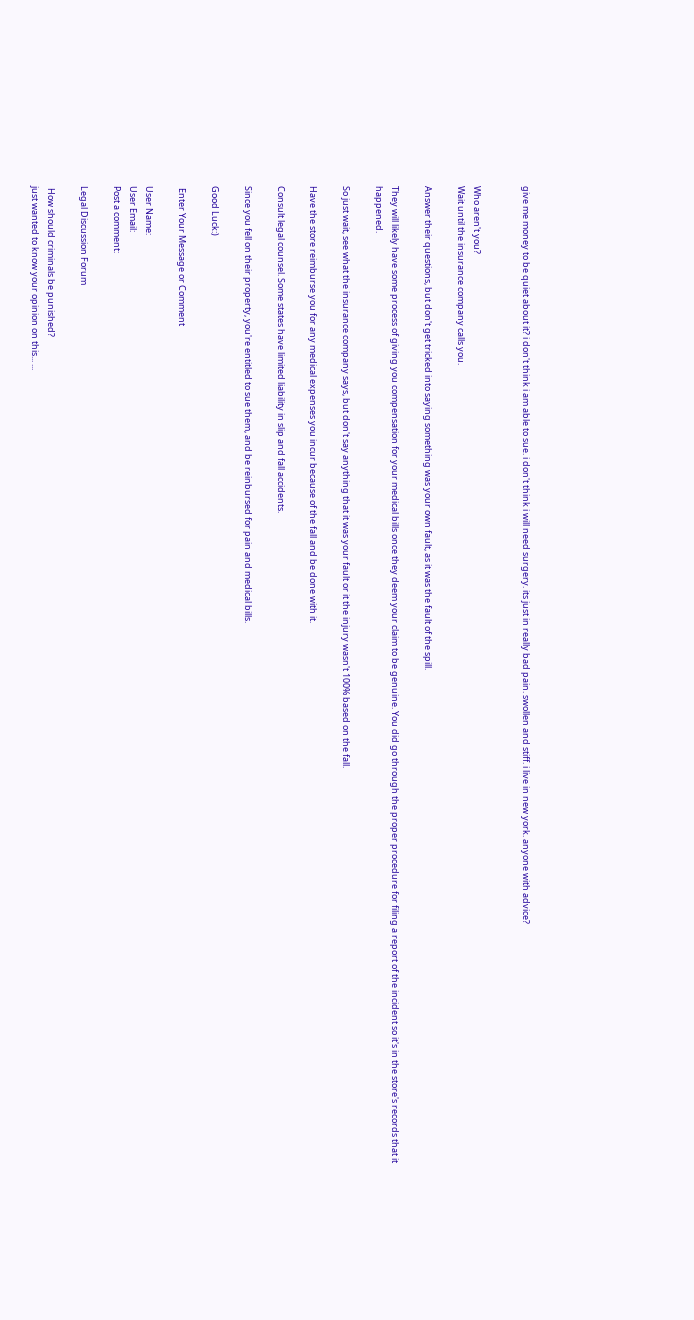give me money to be quiet about it? i don't think i am able to sue. i don't think i will need surgery. its just in really bad pain. swollen and stiff. i live in new york. anyone with advice?


Who aren't you?
Wait until the insurance company calls you.

Answer their questions, but don't get tricked into saying something was your own fault, as it was the fault of the spill.

They will likely have some process of giving you compensation for your medical bills once they deem your claim to be genuine. You did go through the proper procedure for filing a report of the incident so it's in the store's records that it happened.

So just wait, see what the insurance company says, but don't say anything that it was your fault or it the injury wasn't 100% based on the fall.

Have the store reimburse you for any medical expenses you incur because of the fall and be done with it.

Consult legal counsel. Some states have limited liability in slip and fall accidents.

Since you fell on their property, you're entitled to sue them, and be reinbursed for pain and medical bills.

Good Luck:)

 Enter Your Message or Comment

User Name:
User Email:
Post a comment:

Legal Discussion Forum

 How should criminals be punished?
just wanted to know your opinion on this... ...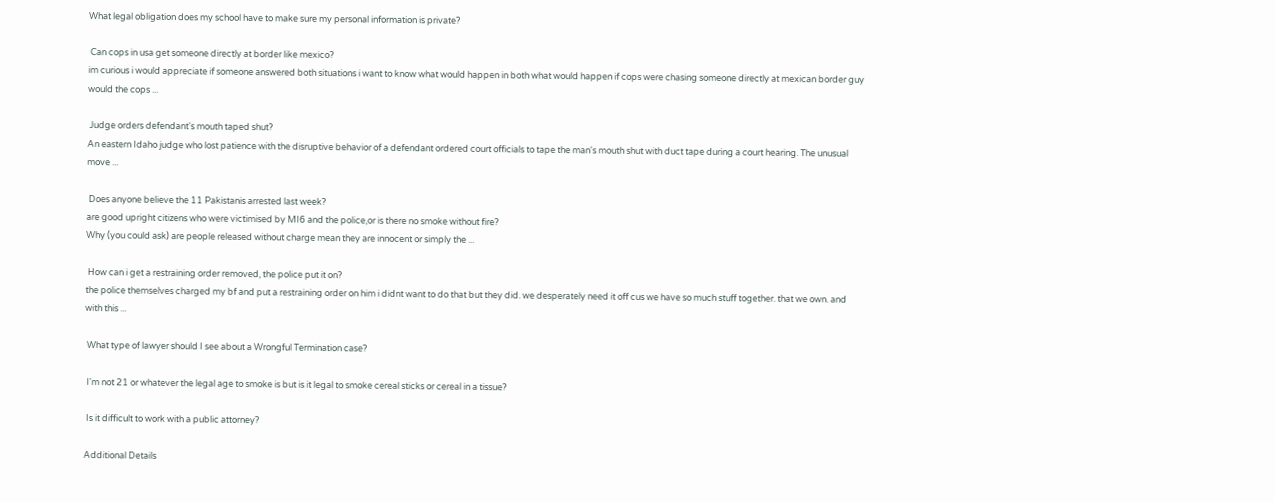What legal obligation does my school have to make sure my personal information is private?

 Can cops in usa get someone directly at border like mexico?
im curious i would appreciate if someone answered both situations i want to know what would happen in both what would happen if cops were chasing someone directly at mexican border guy would the cops ...

 Judge orders defendant's mouth taped shut?
An eastern Idaho judge who lost patience with the disruptive behavior of a defendant ordered court officials to tape the man's mouth shut with duct tape during a court hearing. The unusual move ...

 Does anyone believe the 11 Pakistanis arrested last week?
are good upright citizens who were victimised by MI6 and the police,or is there no smoke without fire?
Why (you could ask) are people released without charge mean they are innocent or simply the ...

 How can i get a restraining order removed, the police put it on?
the police themselves charged my bf and put a restraining order on him i didnt want to do that but they did. we desperately need it off cus we have so much stuff together. that we own. and with this ...

 What type of lawyer should I see about a Wrongful Termination case?

 I'm not 21 or whatever the legal age to smoke is but is it legal to smoke cereal sticks or cereal in a tissue?

 Is it difficult to work with a public attorney?

Additional Details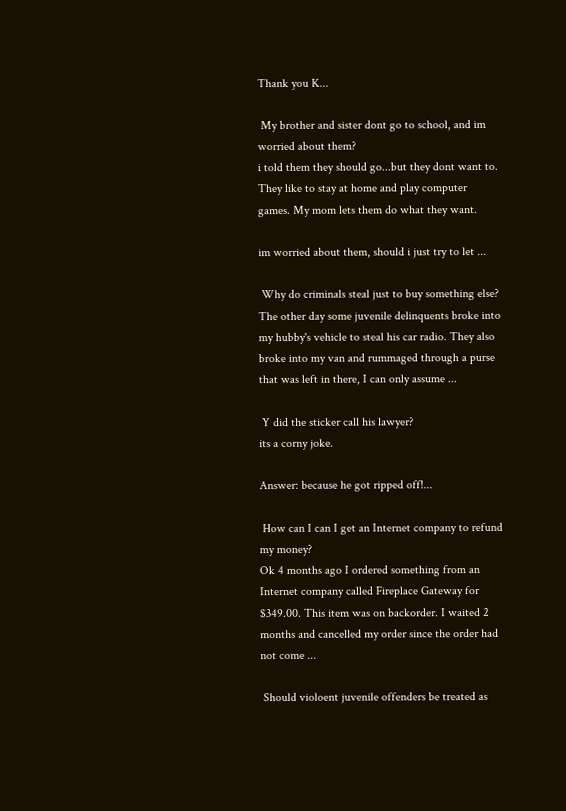Thank you K...

 My brother and sister dont go to school, and im worried about them?
i told them they should go...but they dont want to. They like to stay at home and play computer games. My mom lets them do what they want.

im worried about them, should i just try to let ...

 Why do criminals steal just to buy something else?
The other day some juvenile delinquents broke into my hubby's vehicle to steal his car radio. They also broke into my van and rummaged through a purse that was left in there, I can only assume ...

 Y did the sticker call his lawyer?
its a corny joke.

Answer: because he got ripped off!...

 How can I can I get an Internet company to refund my money?
Ok 4 months ago I ordered something from an Internet company called Fireplace Gateway for $349.00. This item was on backorder. I waited 2 months and cancelled my order since the order had not come ...

 Should violoent juvenile offenders be treated as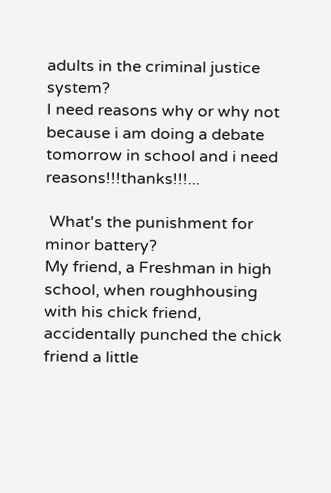adults in the criminal justice system?
I need reasons why or why not because i am doing a debate tomorrow in school and i need reasons!!!thanks!!!...

 What's the punishment for minor battery?
My friend, a Freshman in high school, when roughhousing with his chick friend, accidentally punched the chick friend a little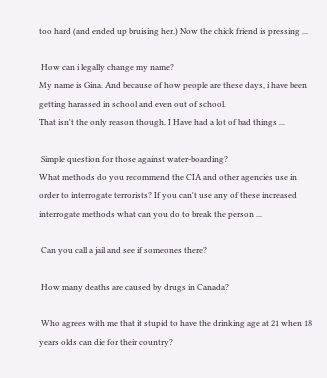too hard (and ended up bruising her.) Now the chick friend is pressing ...

 How can i legally change my name?
My name is Gina. And because of how people are these days, i have been getting harassed in school and even out of school.
That isn't the only reason though. I Have had a lot of bad things ...

 Simple question for those against water-boarding?
What methods do you recommend the CIA and other agencies use in order to interrogate terrorists? If you can't use any of these increased interrogate methods what can you do to break the person ...

 Can you call a jail and see if someones there?

 How many deaths are caused by drugs in Canada?

 Who agrees with me that it stupid to have the drinking age at 21 when 18 years olds can die for their country?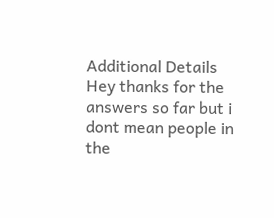Additional Details
Hey thanks for the answers so far but i dont mean people in the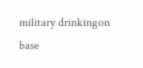military drinkingon base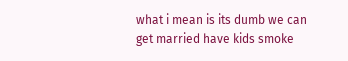what i mean is its dumb we can get married have kids smoke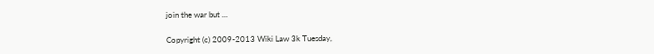join the war but ...

Copyright (c) 2009-2013 Wiki Law 3k Tuesday,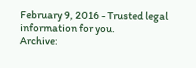February 9, 2016 - Trusted legal information for you.
Archive: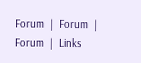Forum  |  Forum  |  Forum  |  Links